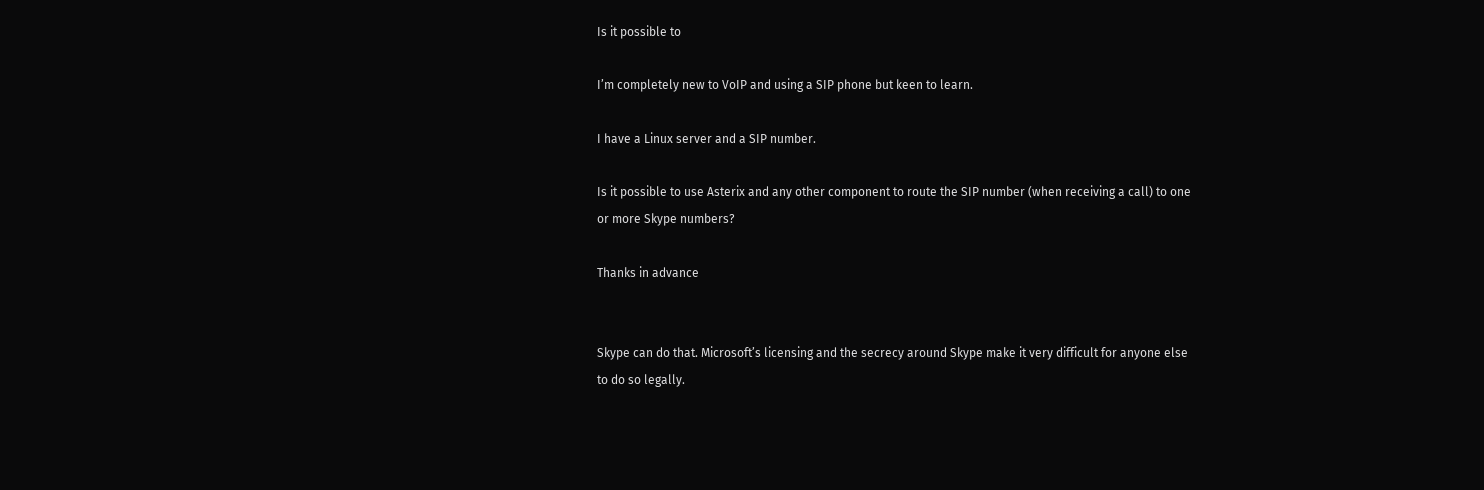Is it possible to

I’m completely new to VoIP and using a SIP phone but keen to learn.

I have a Linux server and a SIP number.

Is it possible to use Asterix and any other component to route the SIP number (when receiving a call) to one or more Skype numbers?

Thanks in advance


Skype can do that. Microsoft’s licensing and the secrecy around Skype make it very difficult for anyone else to do so legally.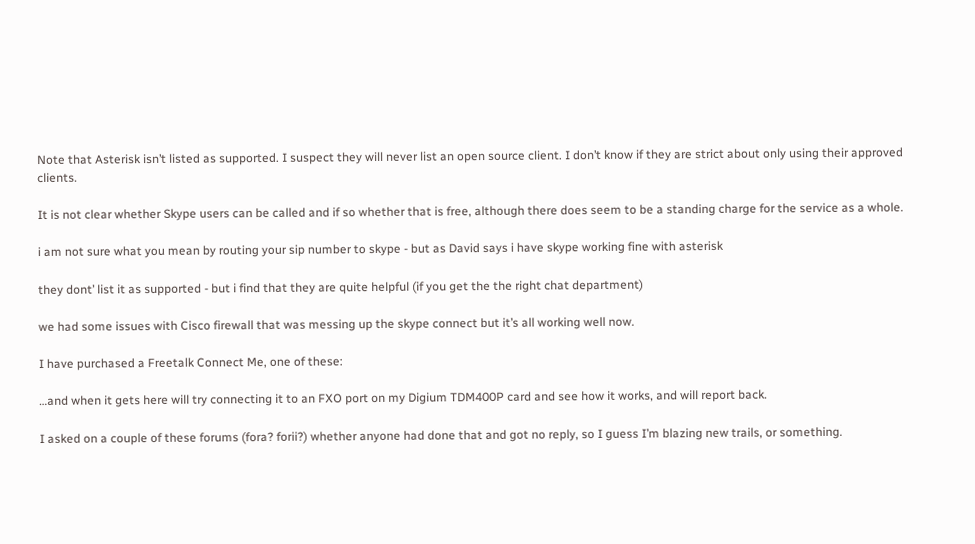Note that Asterisk isn’t listed as supported. I suspect they will never list an open source client. I don’t know if they are strict about only using their approved clients.

It is not clear whether Skype users can be called and if so whether that is free, although there does seem to be a standing charge for the service as a whole.

i am not sure what you mean by routing your sip number to skype - but as David says i have skype working fine with asterisk

they dont’ list it as supported - but i find that they are quite helpful (if you get the the right chat department)

we had some issues with Cisco firewall that was messing up the skype connect but it’s all working well now.

I have purchased a Freetalk Connect Me, one of these:

…and when it gets here will try connecting it to an FXO port on my Digium TDM400P card and see how it works, and will report back.

I asked on a couple of these forums (fora? forii?) whether anyone had done that and got no reply, so I guess I’m blazing new trails, or something.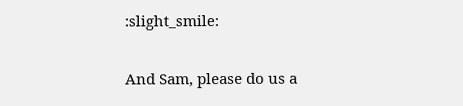:slight_smile:

And Sam, please do us a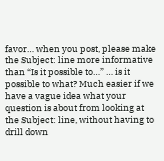favor… when you post, please make the Subject: line more informative than “Is it possible to…” … is it possible to what? Much easier if we have a vague idea what your question is about from looking at the Subject: line, without having to drill down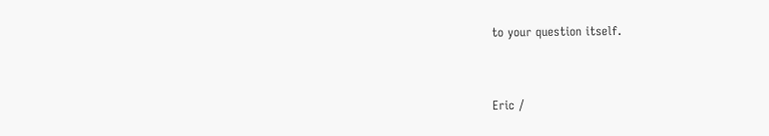to your question itself.


Eric /